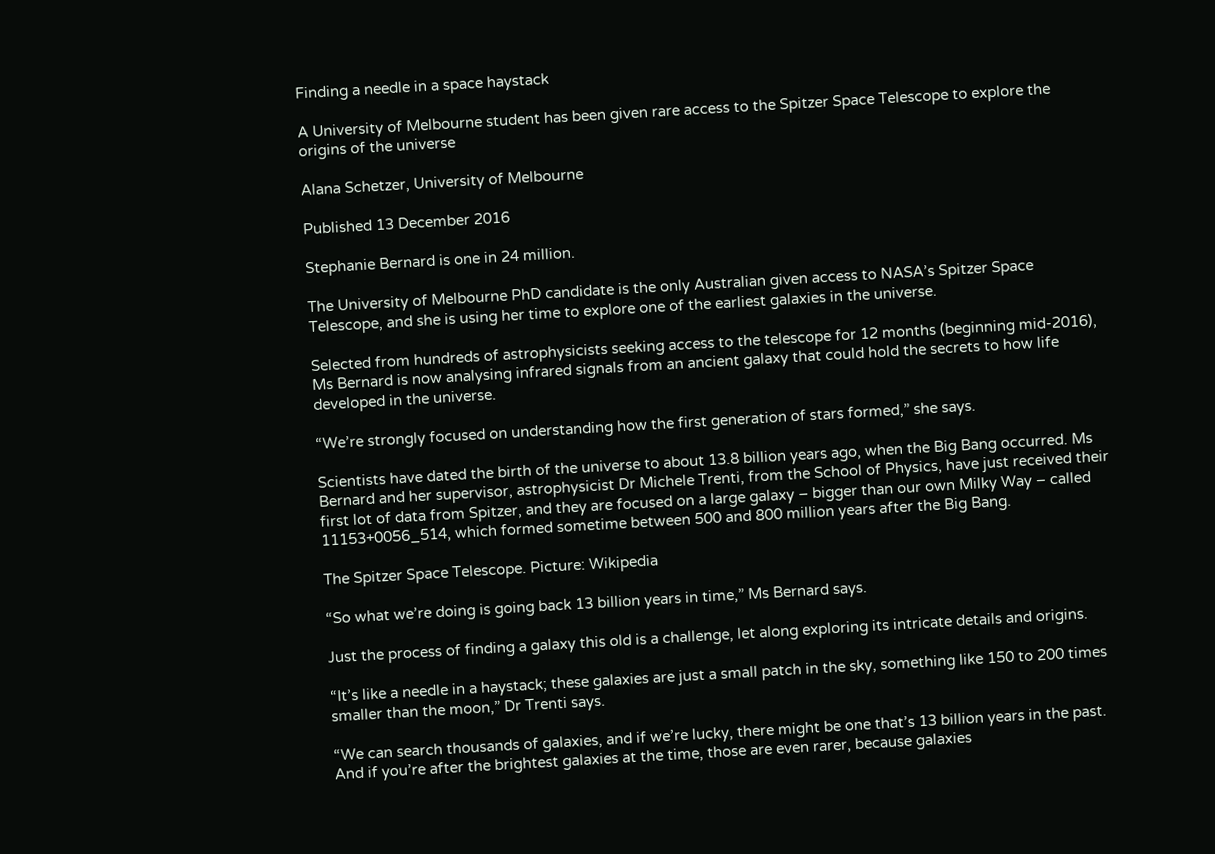Finding a needle in a space haystack

A University of Melbourne student has been given rare access to the Spitzer Space Telescope to explore the origins of the universe

Alana Schetzer, University of Melbourne

Published 13 December 2016

Stephanie Bernard is one in 24 million.

The University of Melbourne PhD candidate is the only Australian given access to NASA’s Spitzer Space Telescope, and she is using her time to explore one of the earliest galaxies in the universe.

Selected from hundreds of astrophysicists seeking access to the telescope for 12 months (beginning mid-2016), Ms Bernard is now analysing infrared signals from an ancient galaxy that could hold the secrets to how life developed in the universe.

“We’re strongly focused on understanding how the first generation of stars formed,” she says.

Scientists have dated the birth of the universe to about 13.8 billion years ago, when the Big Bang occurred. Ms Bernard and her supervisor, astrophysicist Dr Michele Trenti, from the School of Physics, have just received their first lot of data from Spitzer, and they are focused on a large galaxy – bigger than our own Milky Way – called 11153+0056_514, which formed sometime between 500 and 800 million years after the Big Bang.

The Spitzer Space Telescope. Picture: Wikipedia

“So what we’re doing is going back 13 billion years in time,” Ms Bernard says.

Just the process of finding a galaxy this old is a challenge, let along exploring its intricate details and origins.

“It’s like a needle in a haystack; these galaxies are just a small patch in the sky, something like 150 to 200 times smaller than the moon,” Dr Trenti says.

“We can search thousands of galaxies, and if we’re lucky, there might be one that’s 13 billion years in the past. And if you’re after the brightest galaxies at the time, those are even rarer, because galaxies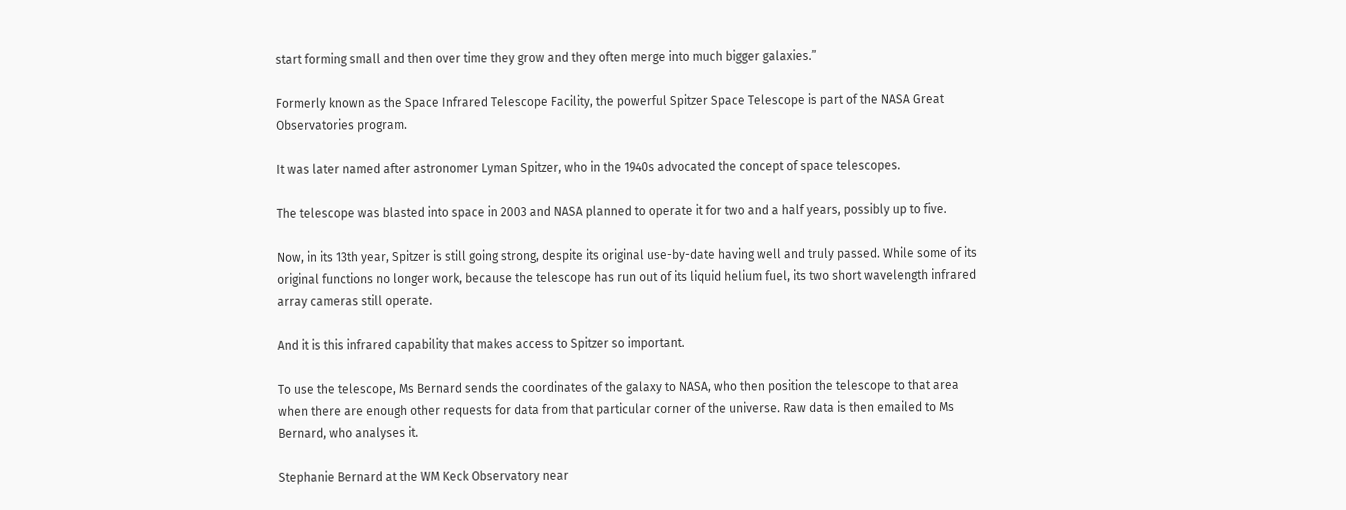start forming small and then over time they grow and they often merge into much bigger galaxies.”

Formerly known as the Space Infrared Telescope Facility, the powerful Spitzer Space Telescope is part of the NASA Great Observatories program.

It was later named after astronomer Lyman Spitzer, who in the 1940s advocated the concept of space telescopes.

The telescope was blasted into space in 2003 and NASA planned to operate it for two and a half years, possibly up to five.

Now, in its 13th year, Spitzer is still going strong, despite its original use-by-date having well and truly passed. While some of its original functions no longer work, because the telescope has run out of its liquid helium fuel, its two short wavelength infrared array cameras still operate.

And it is this infrared capability that makes access to Spitzer so important.

To use the telescope, Ms Bernard sends the coordinates of the galaxy to NASA, who then position the telescope to that area when there are enough other requests for data from that particular corner of the universe. Raw data is then emailed to Ms Bernard, who analyses it.

Stephanie Bernard at the WM Keck Observatory near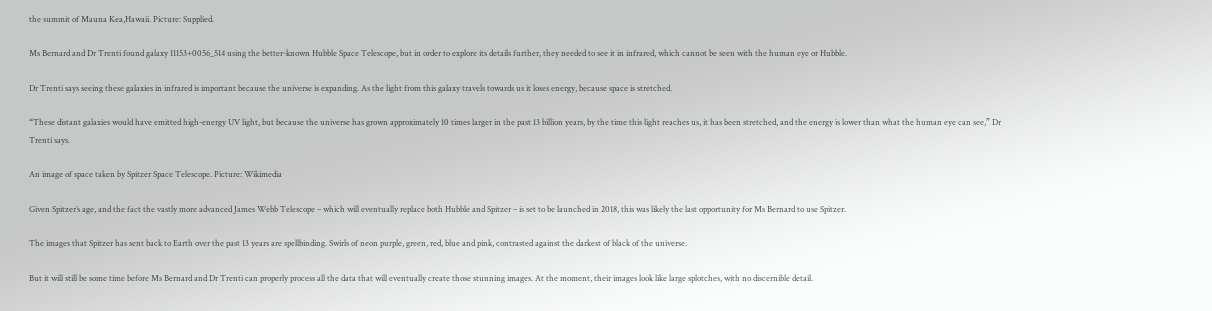the summit of Mauna Kea,Hawaii. Picture: Supplied.

Ms Bernard and Dr Trenti found galaxy 11153+0056_514 using the better-known Hubble Space Telescope, but in order to explore its details further, they needed to see it in infrared, which cannot be seen with the human eye or Hubble.

Dr Trenti says seeing these galaxies in infrared is important because the universe is expanding. As the light from this galaxy travels towards us it loses energy, because space is stretched.

“These distant galaxies would have emitted high-energy UV light, but because the universe has grown approximately 10 times larger in the past 13 billion years, by the time this light reaches us, it has been stretched, and the energy is lower than what the human eye can see,” Dr Trenti says.

An image of space taken by Spitzer Space Telescope. Picture: Wikimedia

Given Spitzer’s age, and the fact the vastly more advanced James Webb Telescope – which will eventually replace both Hubble and Spitzer – is set to be launched in 2018, this was likely the last opportunity for Ms Bernard to use Spitzer.

The images that Spitzer has sent back to Earth over the past 13 years are spellbinding. Swirls of neon purple, green, red, blue and pink, contrasted against the darkest of black of the universe.

But it will still be some time before Ms Bernard and Dr Trenti can properly process all the data that will eventually create those stunning images. At the moment, their images look like large splotches, with no discernible detail.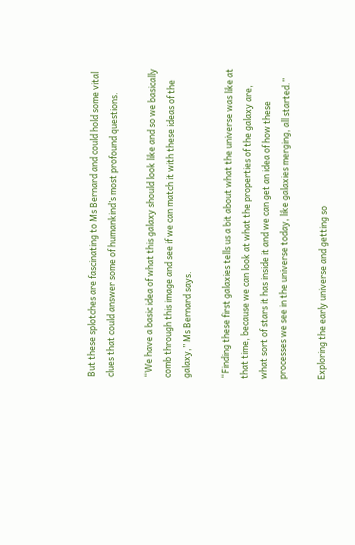But these splotches are fascinating to Ms Bernard and could hold some vital clues that could answer some of humankind’s most profound questions.

“We have a basic idea of what this galaxy should look like and so we basically comb through this image and see if we can match it with these ideas of the galaxy,” Ms Bernard says.

“Finding these first galaxies tells us a bit about what the universe was like at that time, because we can look at what the properties of the galaxy are, what sort of stars it has inside it and we can get an idea of how these processes we see in the universe today, like galaxies merging, all started.”

Exploring the early universe and getting so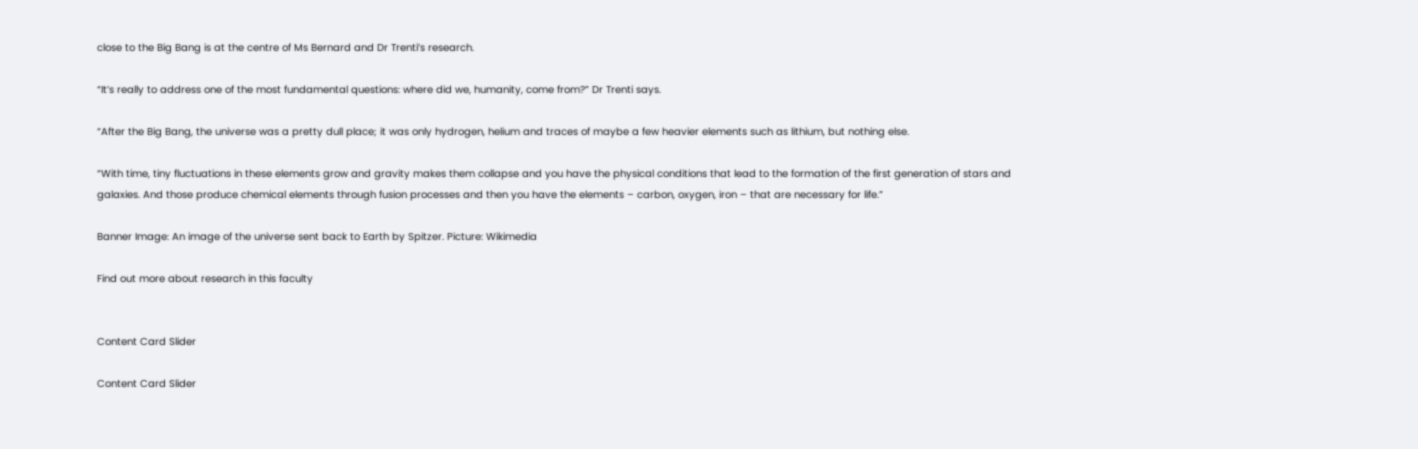close to the Big Bang is at the centre of Ms Bernard and Dr Trenti’s research.

“It’s really to address one of the most fundamental questions: where did we, humanity, come from?” Dr Trenti says.

“After the Big Bang, the universe was a pretty dull place; it was only hydrogen, helium and traces of maybe a few heavier elements such as lithium, but nothing else.

“With time, tiny fluctuations in these elements grow and gravity makes them collapse and you have the physical conditions that lead to the formation of the first generation of stars and galaxies. And those produce chemical elements through fusion processes and then you have the elements – carbon, oxygen, iron – that are necessary for life.”

Banner Image: An image of the universe sent back to Earth by Spitzer. Picture: Wikimedia

Find out more about research in this faculty


Content Card Slider

Content Card Slider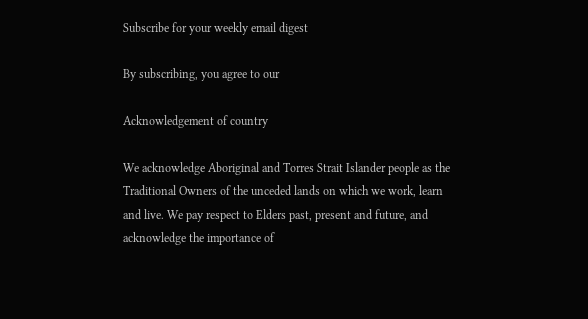Subscribe for your weekly email digest

By subscribing, you agree to our

Acknowledgement of country

We acknowledge Aboriginal and Torres Strait Islander people as the Traditional Owners of the unceded lands on which we work, learn and live. We pay respect to Elders past, present and future, and acknowledge the importance of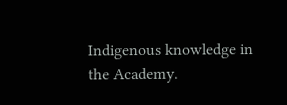Indigenous knowledge in the Academy.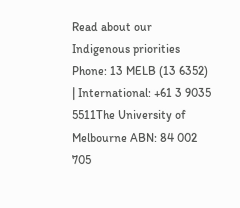Read about our Indigenous priorities
Phone: 13 MELB (13 6352) | International: +61 3 9035 5511The University of Melbourne ABN: 84 002 705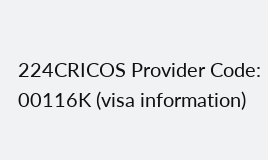224CRICOS Provider Code: 00116K (visa information)